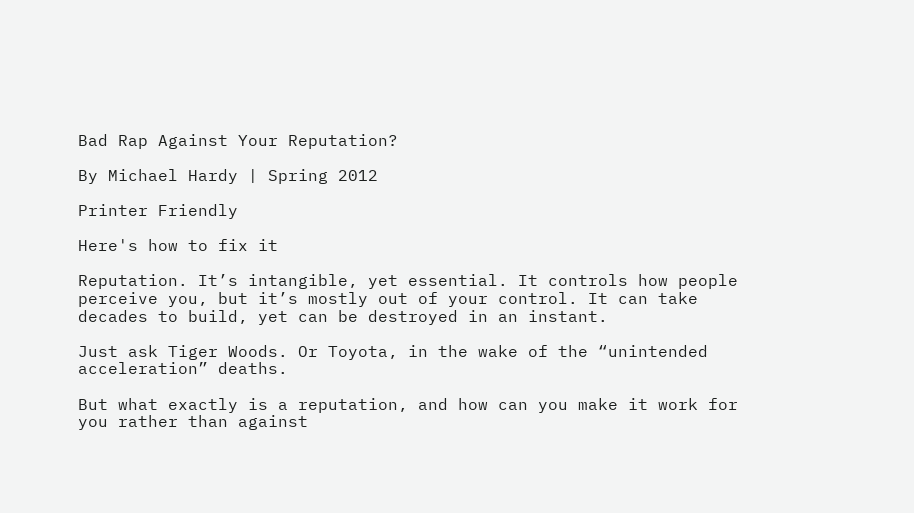Bad Rap Against Your Reputation?

By Michael Hardy | Spring 2012

Printer Friendly

Here's how to fix it

Reputation. It’s intangible, yet essential. It controls how people perceive you, but it’s mostly out of your control. It can take decades to build, yet can be destroyed in an instant.

Just ask Tiger Woods. Or Toyota, in the wake of the “unintended acceleration” deaths.

But what exactly is a reputation, and how can you make it work for you rather than against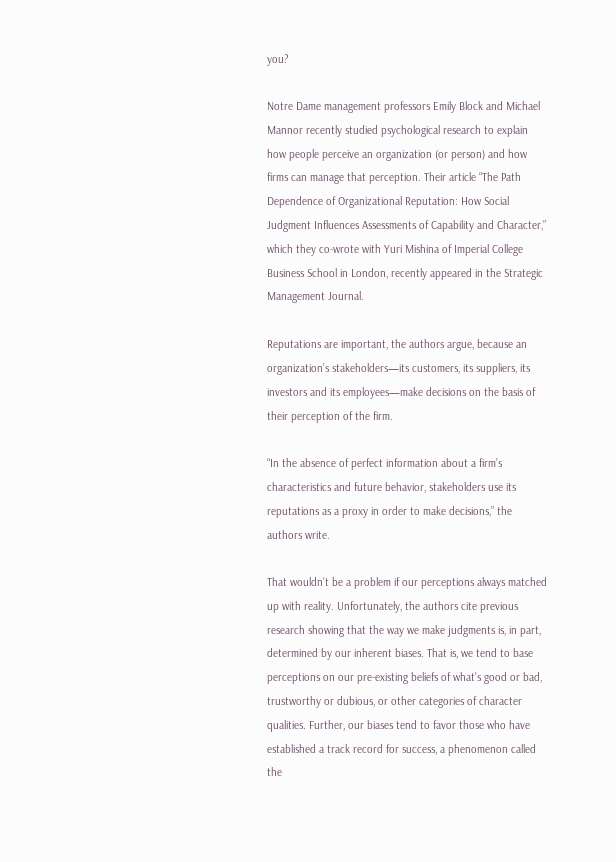you?

Notre Dame management professors Emily Block and Michael Mannor recently studied psychological research to explain how people perceive an organization (or person) and how firms can manage that perception. Their article “The Path Dependence of Organizational Reputation: How Social Judgment Influences Assessments of Capability and Character,” which they co-wrote with Yuri Mishina of Imperial College Business School in London, recently appeared in the Strategic Management Journal.

Reputations are important, the authors argue, because an organization’s stakeholders—its customers, its suppliers, its investors and its employees—make decisions on the basis of their perception of the firm.

“In the absence of perfect information about a firm’s characteristics and future behavior, stakeholders use its reputations as a proxy in order to make decisions,” the authors write.

That wouldn’t be a problem if our perceptions always matched up with reality. Unfortunately, the authors cite previous research showing that the way we make judgments is, in part, determined by our inherent biases. That is, we tend to base perceptions on our pre-existing beliefs of what’s good or bad, trustworthy or dubious, or other categories of character qualities. Further, our biases tend to favor those who have established a track record for success, a phenomenon called the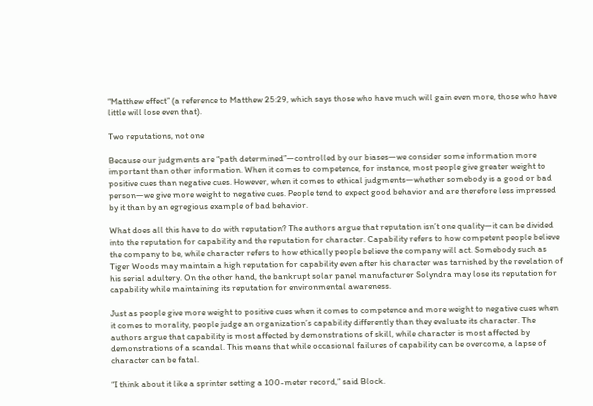“Matthew effect” (a reference to Matthew 25:29, which says those who have much will gain even more, those who have little will lose even that).

Two reputations, not one

Because our judgments are “path determined”—controlled by our biases—we consider some information more important than other information. When it comes to competence, for instance, most people give greater weight to positive cues than negative cues. However, when it comes to ethical judgments—whether somebody is a good or bad person—we give more weight to negative cues. People tend to expect good behavior and are therefore less impressed by it than by an egregious example of bad behavior.

What does all this have to do with reputation? The authors argue that reputation isn’t one quality—it can be divided into the reputation for capability and the reputation for character. Capability refers to how competent people believe the company to be, while character refers to how ethically people believe the company will act. Somebody such as Tiger Woods may maintain a high reputation for capability even after his character was tarnished by the revelation of his serial adultery. On the other hand, the bankrupt solar panel manufacturer Solyndra may lose its reputation for capability while maintaining its reputation for environmental awareness.

Just as people give more weight to positive cues when it comes to competence and more weight to negative cues when it comes to morality, people judge an organization’s capability differently than they evaluate its character. The authors argue that capability is most affected by demonstrations of skill, while character is most affected by demonstrations of a scandal. This means that while occasional failures of capability can be overcome, a lapse of character can be fatal.

“I think about it like a sprinter setting a 100-meter record,” said Block.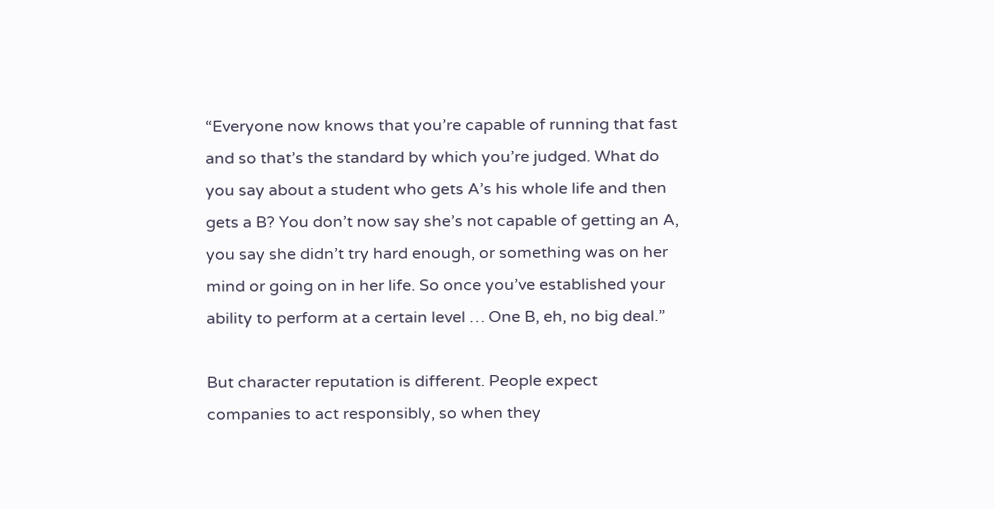“Everyone now knows that you’re capable of running that fast and so that’s the standard by which you’re judged. What do you say about a student who gets A’s his whole life and then gets a B? You don’t now say she’s not capable of getting an A, you say she didn’t try hard enough, or something was on her mind or going on in her life. So once you’ve established your ability to perform at a certain level … One B, eh, no big deal.”

But character reputation is different. People expect companies to act responsibly, so when they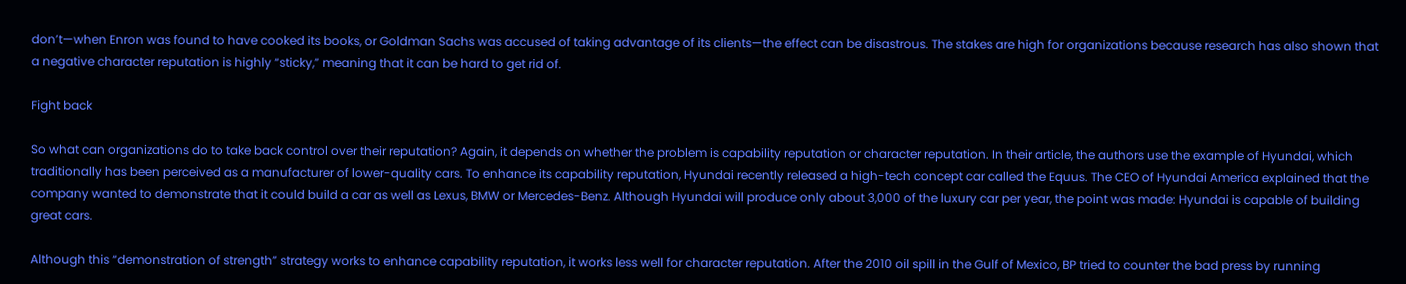don’t—when Enron was found to have cooked its books, or Goldman Sachs was accused of taking advantage of its clients—the effect can be disastrous. The stakes are high for organizations because research has also shown that a negative character reputation is highly “sticky,” meaning that it can be hard to get rid of.

Fight back

So what can organizations do to take back control over their reputation? Again, it depends on whether the problem is capability reputation or character reputation. In their article, the authors use the example of Hyundai, which traditionally has been perceived as a manufacturer of lower-quality cars. To enhance its capability reputation, Hyundai recently released a high-tech concept car called the Equus. The CEO of Hyundai America explained that the company wanted to demonstrate that it could build a car as well as Lexus, BMW or Mercedes-Benz. Although Hyundai will produce only about 3,000 of the luxury car per year, the point was made: Hyundai is capable of building great cars.

Although this “demonstration of strength” strategy works to enhance capability reputation, it works less well for character reputation. After the 2010 oil spill in the Gulf of Mexico, BP tried to counter the bad press by running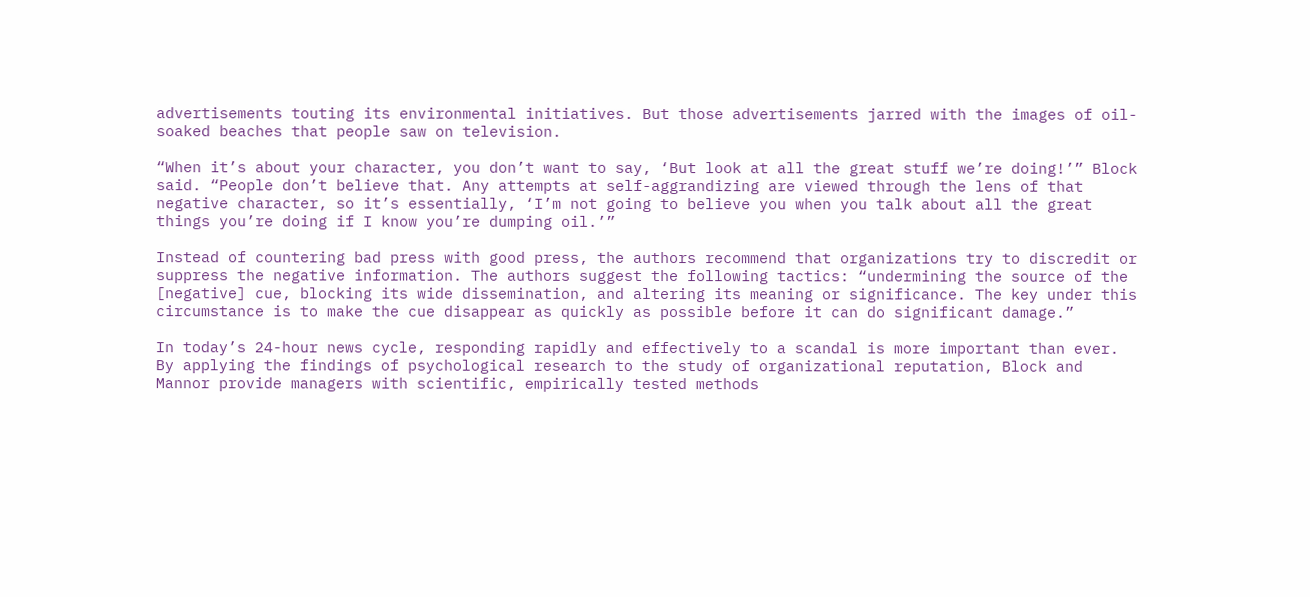advertisements touting its environmental initiatives. But those advertisements jarred with the images of oil-soaked beaches that people saw on television.

“When it’s about your character, you don’t want to say, ‘But look at all the great stuff we’re doing!’” Block said. “People don’t believe that. Any attempts at self-aggrandizing are viewed through the lens of that negative character, so it’s essentially, ‘I’m not going to believe you when you talk about all the great things you’re doing if I know you’re dumping oil.’”

Instead of countering bad press with good press, the authors recommend that organizations try to discredit or suppress the negative information. The authors suggest the following tactics: “undermining the source of the [negative] cue, blocking its wide dissemination, and altering its meaning or significance. The key under this circumstance is to make the cue disappear as quickly as possible before it can do significant damage.”

In today’s 24-hour news cycle, responding rapidly and effectively to a scandal is more important than ever. By applying the findings of psychological research to the study of organizational reputation, Block and Mannor provide managers with scientific, empirically tested methods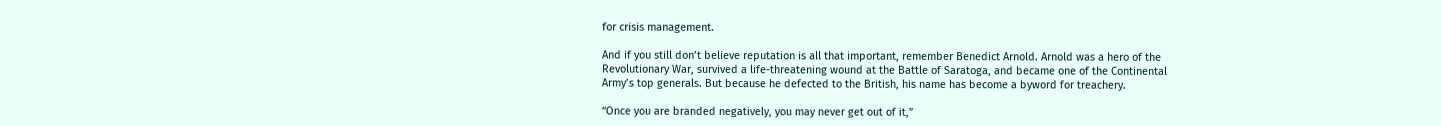for crisis management.

And if you still don’t believe reputation is all that important, remember Benedict Arnold. Arnold was a hero of the Revolutionary War, survived a life-threatening wound at the Battle of Saratoga, and became one of the Continental Army’s top generals. But because he defected to the British, his name has become a byword for treachery.

“Once you are branded negatively, you may never get out of it,”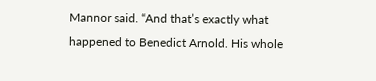Mannor said. “And that’s exactly what happened to Benedict Arnold. His whole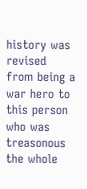history was revised from being a war hero to this person who was treasonous the whole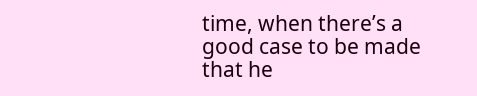time, when there’s a good case to be made that he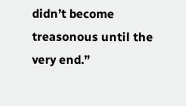didn’t become treasonous until the very end.”